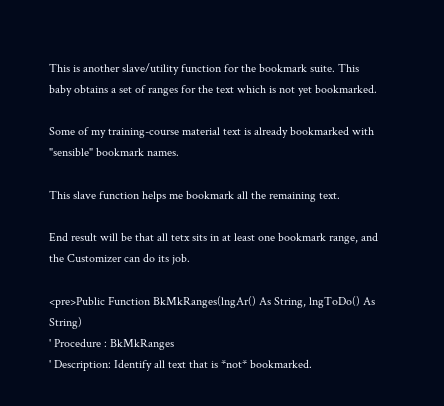This is another slave/utility function for the bookmark suite. This baby obtains a set of ranges for the text which is not yet bookmarked.

Some of my training-course material text is already bookmarked with "sensible" bookmark names.

This slave function helps me bookmark all the remaining text.

End result will be that all tetx sits in at least one bookmark range, and the Customizer can do its job.

<pre>Public Function BkMkRanges(lngAr() As String, lngToDo() As String)
' Procedure : BkMkRanges
' Description: Identify all text that is *not* bookmarked.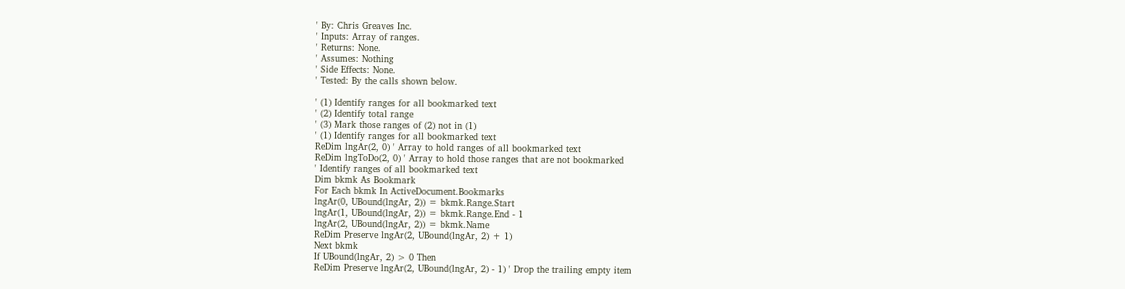' By: Chris Greaves Inc.
' Inputs: Array of ranges.
' Returns: None.
' Assumes: Nothing
' Side Effects: None.
' Tested: By the calls shown below.

' (1) Identify ranges for all bookmarked text
' (2) Identify total range
' (3) Mark those ranges of (2) not in (1)
' (1) Identify ranges for all bookmarked text
ReDim lngAr(2, 0) ' Array to hold ranges of all bookmarked text
ReDim lngToDo(2, 0) ' Array to hold those ranges that are not bookmarked
' Identify ranges of all bookmarked text
Dim bkmk As Bookmark
For Each bkmk In ActiveDocument.Bookmarks
lngAr(0, UBound(lngAr, 2)) = bkmk.Range.Start
lngAr(1, UBound(lngAr, 2)) = bkmk.Range.End - 1
lngAr(2, UBound(lngAr, 2)) = bkmk.Name
ReDim Preserve lngAr(2, UBound(lngAr, 2) + 1)
Next bkmk
If UBound(lngAr, 2) > 0 Then
ReDim Preserve lngAr(2, UBound(lngAr, 2) - 1) ' Drop the trailing empty item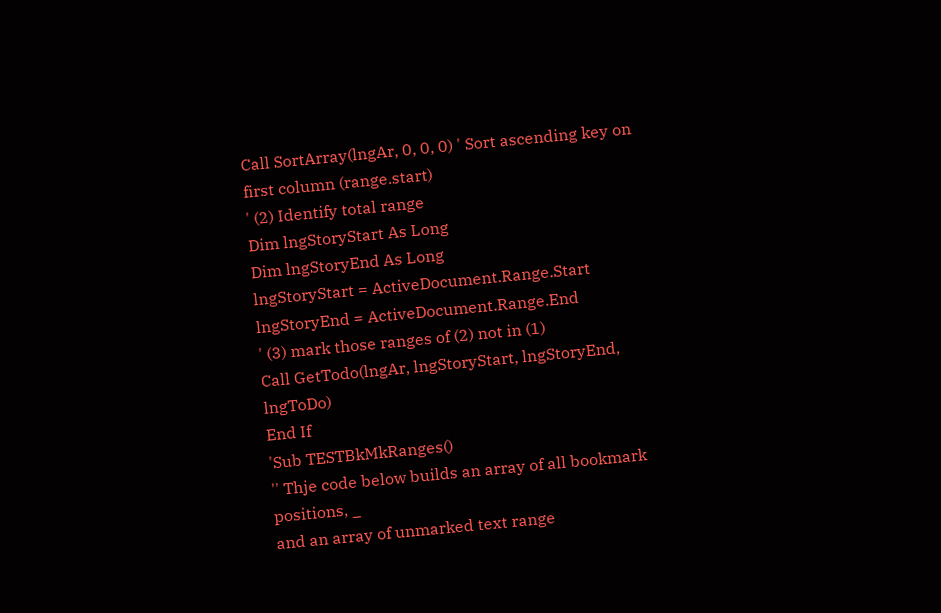Call SortArray(lngAr, 0, 0, 0) ' Sort ascending key on first column (range.start)
' (2) Identify total range
Dim lngStoryStart As Long
Dim lngStoryEnd As Long
lngStoryStart = ActiveDocument.Range.Start
lngStoryEnd = ActiveDocument.Range.End
' (3) mark those ranges of (2) not in (1)
Call GetTodo(lngAr, lngStoryStart, lngStoryEnd, lngToDo)
End If
'Sub TESTBkMkRanges()
'' Thje code below builds an array of all bookmark positions, _
and an array of unmarked text range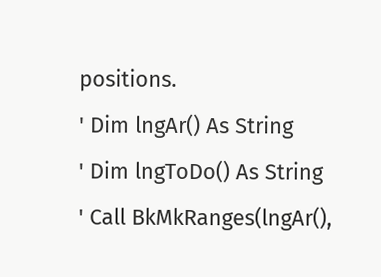positions.
' Dim lngAr() As String
' Dim lngToDo() As String
' Call BkMkRanges(lngAr(),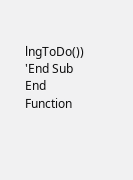lngToDo())
'End Sub
End Function